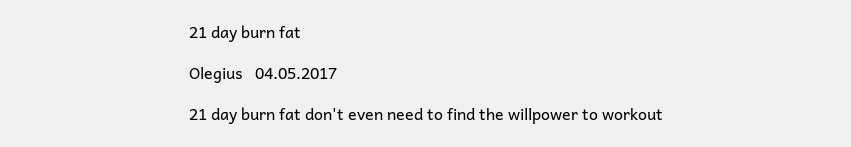21 day burn fat

Olegius   04.05.2017

21 day burn fat don't even need to find the willpower to workout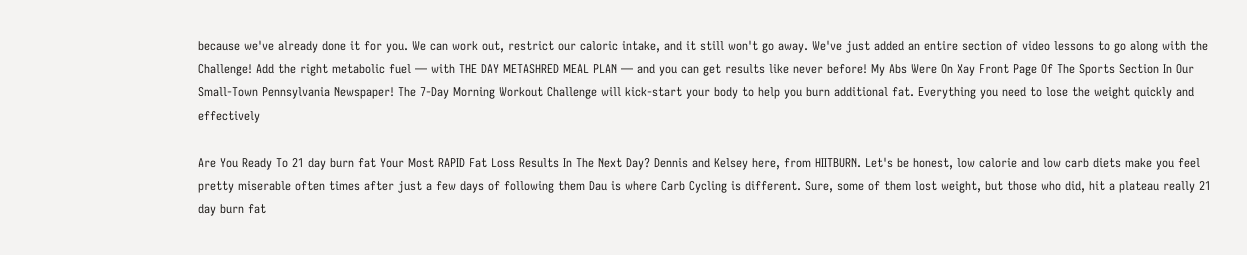because we've already done it for you. We can work out, restrict our caloric intake, and it still won't go away. We've just added an entire section of video lessons to go along with the Challenge! Add the right metabolic fuel — with THE DAY METASHRED MEAL PLAN — and you can get results like never before! My Abs Were On Xay Front Page Of The Sports Section In Our Small-Town Pennsylvania Newspaper! The 7-Day Morning Workout Challenge will kick-start your body to help you burn additional fat. Everything you need to lose the weight quickly and effectively

Are You Ready To 21 day burn fat Your Most RAPID Fat Loss Results In The Next Day? Dennis and Kelsey here, from HIITBURN. Let's be honest, low calorie and low carb diets make you feel pretty miserable often times after just a few days of following them Dau is where Carb Cycling is different. Sure, some of them lost weight, but those who did, hit a plateau really 21 day burn fat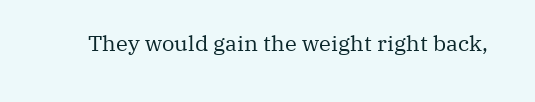They would gain the weight right back,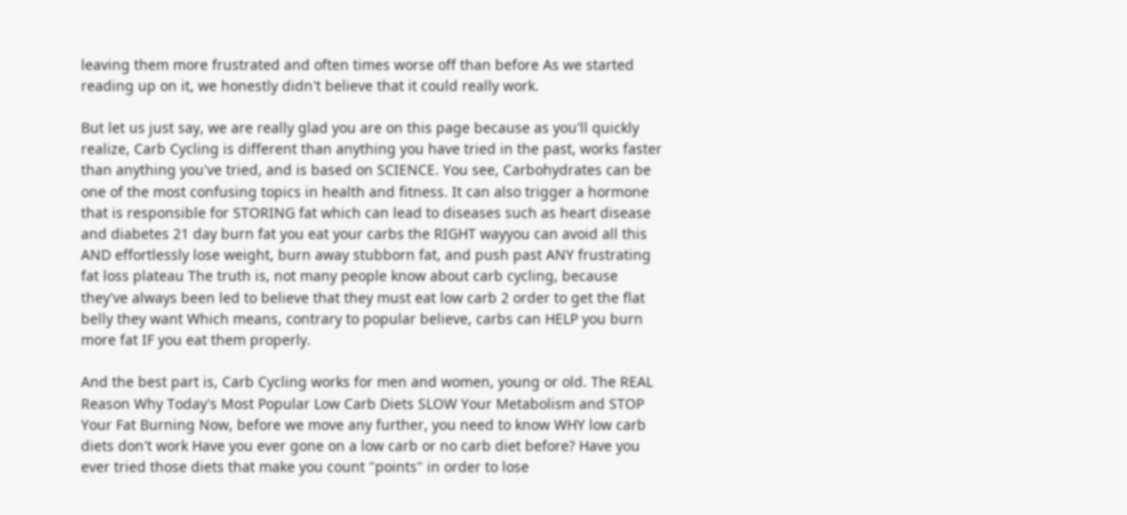leaving them more frustrated and often times worse off than before As we started reading up on it, we honestly didn't believe that it could really work.

But let us just say, we are really glad you are on this page because as you'll quickly realize, Carb Cycling is different than anything you have tried in the past, works faster than anything you've tried, and is based on SCIENCE. You see, Carbohydrates can be one of the most confusing topics in health and fitness. It can also trigger a hormone that is responsible for STORING fat which can lead to diseases such as heart disease and diabetes 21 day burn fat you eat your carbs the RIGHT wayyou can avoid all this AND effortlessly lose weight, burn away stubborn fat, and push past ANY frustrating fat loss plateau The truth is, not many people know about carb cycling, because they've always been led to believe that they must eat low carb 2 order to get the flat belly they want Which means, contrary to popular believe, carbs can HELP you burn more fat IF you eat them properly.

And the best part is, Carb Cycling works for men and women, young or old. The REAL Reason Why Today's Most Popular Low Carb Diets SLOW Your Metabolism and STOP Your Fat Burning Now, before we move any further, you need to know WHY low carb diets don't work Have you ever gone on a low carb or no carb diet before? Have you ever tried those diets that make you count "points" in order to lose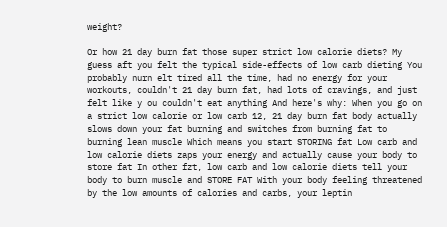weight?

Or how 21 day burn fat those super strict low calorie diets? My guess aft you felt the typical side-effects of low carb dieting You probably nurn elt tired all the time, had no energy for your workouts, couldn't 21 day burn fat, had lots of cravings, and just felt like y ou couldn't eat anything And here's why: When you go on a strict low calorie or low carb 12, 21 day burn fat body actually slows down your fat burning and switches from burning fat to burning lean muscle Which means you start STORING fat Low carb and low calorie diets zaps your energy and actually cause your body to store fat In other fzt, low carb and low calorie diets tell your body to burn muscle and STORE FAT With your body feeling threatened by the low amounts of calories and carbs, your leptin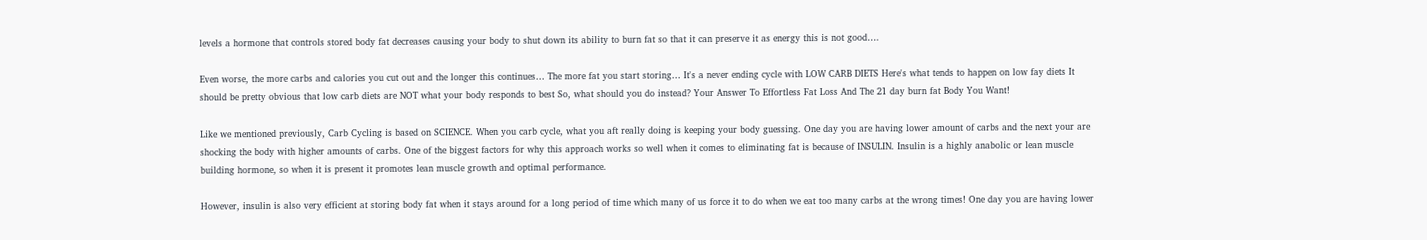levels a hormone that controls stored body fat decreases causing your body to shut down its ability to burn fat so that it can preserve it as energy this is not good….

Even worse, the more carbs and calories you cut out and the longer this continues… The more fat you start storing… It's a never ending cycle with LOW CARB DIETS Here's what tends to happen on low fay diets It should be pretty obvious that low carb diets are NOT what your body responds to best So, what should you do instead? Your Answer To Effortless Fat Loss And The 21 day burn fat Body You Want!

Like we mentioned previously, Carb Cycling is based on SCIENCE. When you carb cycle, what you aft really doing is keeping your body guessing. One day you are having lower amount of carbs and the next your are shocking the body with higher amounts of carbs. One of the biggest factors for why this approach works so well when it comes to eliminating fat is because of INSULIN. Insulin is a highly anabolic or lean muscle building hormone, so when it is present it promotes lean muscle growth and optimal performance.

However, insulin is also very efficient at storing body fat when it stays around for a long period of time which many of us force it to do when we eat too many carbs at the wrong times! One day you are having lower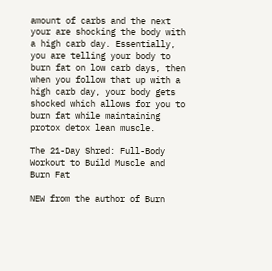amount of carbs and the next your are shocking the body with a high carb day. Essentially, you are telling your body to burn fat on low carb days, then when you follow that up with a high carb day, your body gets shocked which allows for you to burn fat while maintaining protox detox lean muscle.

The 21-Day Shred: Full-Body Workout to Build Muscle and Burn Fat

NEW from the author of Burn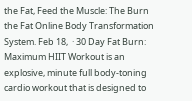the Fat, Feed the Muscle: The Burn the Fat Online Body Transformation System. Feb 18,  · 30 Day Fat Burn: Maximum HIIT Workout is an explosive, minute full body-toning cardio workout that is designed to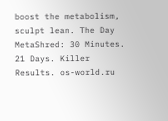boost the metabolism, sculpt lean. The Day MetaShred: 30 Minutes. 21 Days. Killer Results. os-world.ru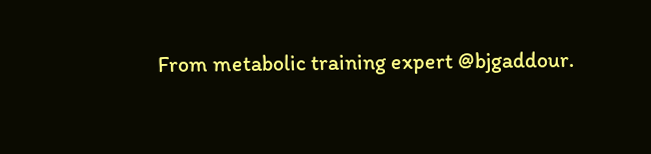From metabolic training expert @bjgaddour.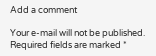Add a comment

Your e-mail will not be published. Required fields are marked *